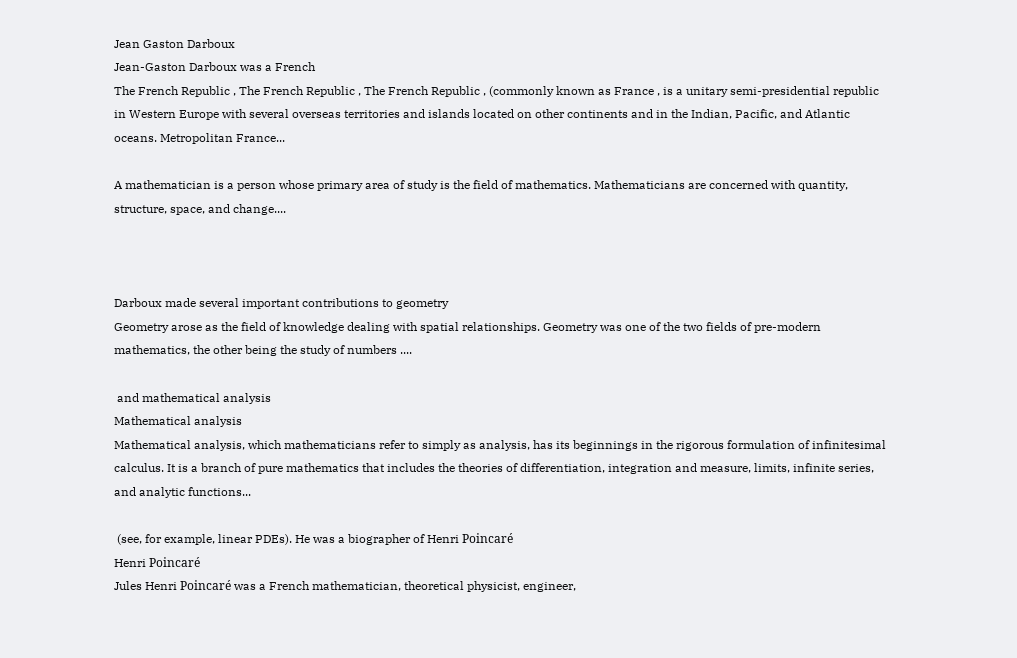Jean Gaston Darboux
Jean-Gaston Darboux was a French
The French Republic , The French Republic , The French Republic , (commonly known as France , is a unitary semi-presidential republic in Western Europe with several overseas territories and islands located on other continents and in the Indian, Pacific, and Atlantic oceans. Metropolitan France...

A mathematician is a person whose primary area of study is the field of mathematics. Mathematicians are concerned with quantity, structure, space, and change....



Darboux made several important contributions to geometry
Geometry arose as the field of knowledge dealing with spatial relationships. Geometry was one of the two fields of pre-modern mathematics, the other being the study of numbers ....

 and mathematical analysis
Mathematical analysis
Mathematical analysis, which mathematicians refer to simply as analysis, has its beginnings in the rigorous formulation of infinitesimal calculus. It is a branch of pure mathematics that includes the theories of differentiation, integration and measure, limits, infinite series, and analytic functions...

 (see, for example, linear PDEs). He was a biographer of Henri Poincaré
Henri Poincaré
Jules Henri Poincaré was a French mathematician, theoretical physicist, engineer,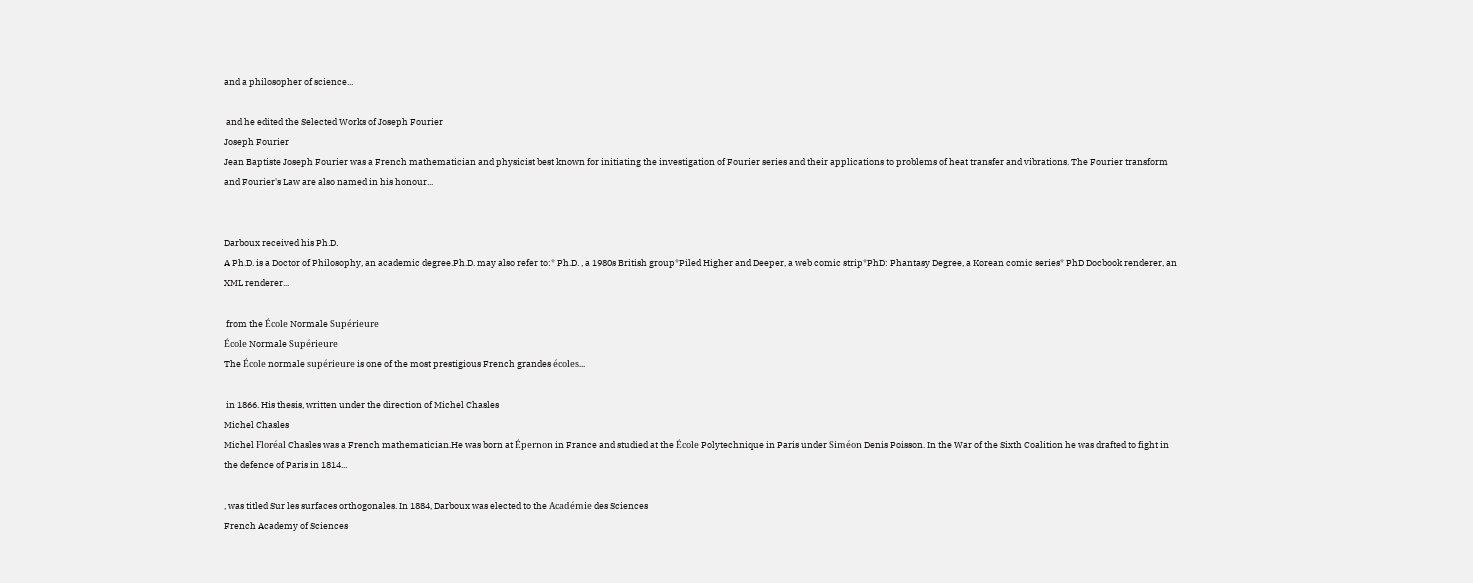and a philosopher of science...

 and he edited the Selected Works of Joseph Fourier
Joseph Fourier
Jean Baptiste Joseph Fourier was a French mathematician and physicist best known for initiating the investigation of Fourier series and their applications to problems of heat transfer and vibrations. The Fourier transform and Fourier's Law are also named in his honour...


Darboux received his Ph.D.
A Ph.D. is a Doctor of Philosophy, an academic degree.Ph.D. may also refer to:* Ph.D. , a 1980s British group*Piled Higher and Deeper, a web comic strip*PhD: Phantasy Degree, a Korean comic series* PhD Docbook renderer, an XML renderer...

 from the École Normale Supérieure
École Normale Supérieure
The École normale supérieure is one of the most prestigious French grandes écoles...

 in 1866. His thesis, written under the direction of Michel Chasles
Michel Chasles
Michel Floréal Chasles was a French mathematician.He was born at Épernon in France and studied at the École Polytechnique in Paris under Siméon Denis Poisson. In the War of the Sixth Coalition he was drafted to fight in the defence of Paris in 1814...

, was titled Sur les surfaces orthogonales. In 1884, Darboux was elected to the Académie des Sciences
French Academy of Sciences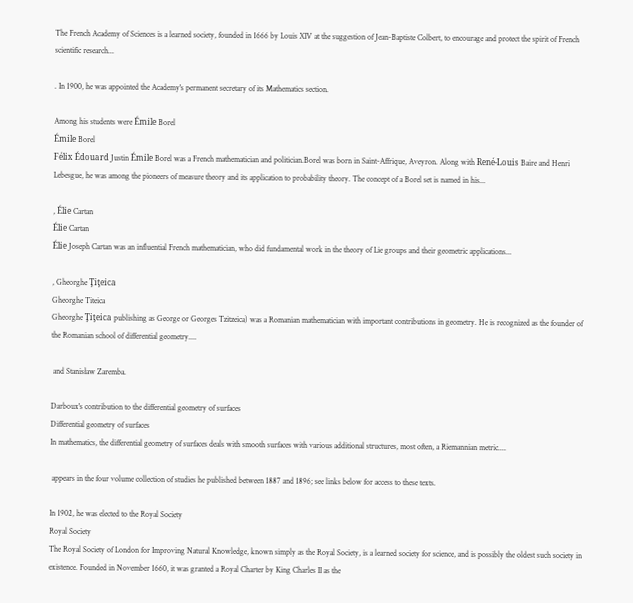The French Academy of Sciences is a learned society, founded in 1666 by Louis XIV at the suggestion of Jean-Baptiste Colbert, to encourage and protect the spirit of French scientific research...

. In 1900, he was appointed the Academy's permanent secretary of its Mathematics section.

Among his students were Émile Borel
Émile Borel
Félix Édouard Justin Émile Borel was a French mathematician and politician.Borel was born in Saint-Affrique, Aveyron. Along with René-Louis Baire and Henri Lebesgue, he was among the pioneers of measure theory and its application to probability theory. The concept of a Borel set is named in his...

, Élie Cartan
Élie Cartan
Élie Joseph Cartan was an influential French mathematician, who did fundamental work in the theory of Lie groups and their geometric applications...

, Gheorghe Ţiţeica
Gheorghe Titeica
Gheorghe Ţiţeica publishing as George or Georges Tzitzeica) was a Romanian mathematician with important contributions in geometry. He is recognized as the founder of the Romanian school of differential geometry....

 and Stanisław Zaremba.

Darboux's contribution to the differential geometry of surfaces
Differential geometry of surfaces
In mathematics, the differential geometry of surfaces deals with smooth surfaces with various additional structures, most often, a Riemannian metric....

 appears in the four volume collection of studies he published between 1887 and 1896; see links below for access to these texts.

In 1902, he was elected to the Royal Society
Royal Society
The Royal Society of London for Improving Natural Knowledge, known simply as the Royal Society, is a learned society for science, and is possibly the oldest such society in existence. Founded in November 1660, it was granted a Royal Charter by King Charles II as the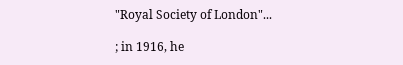"Royal Society of London"...

; in 1916, he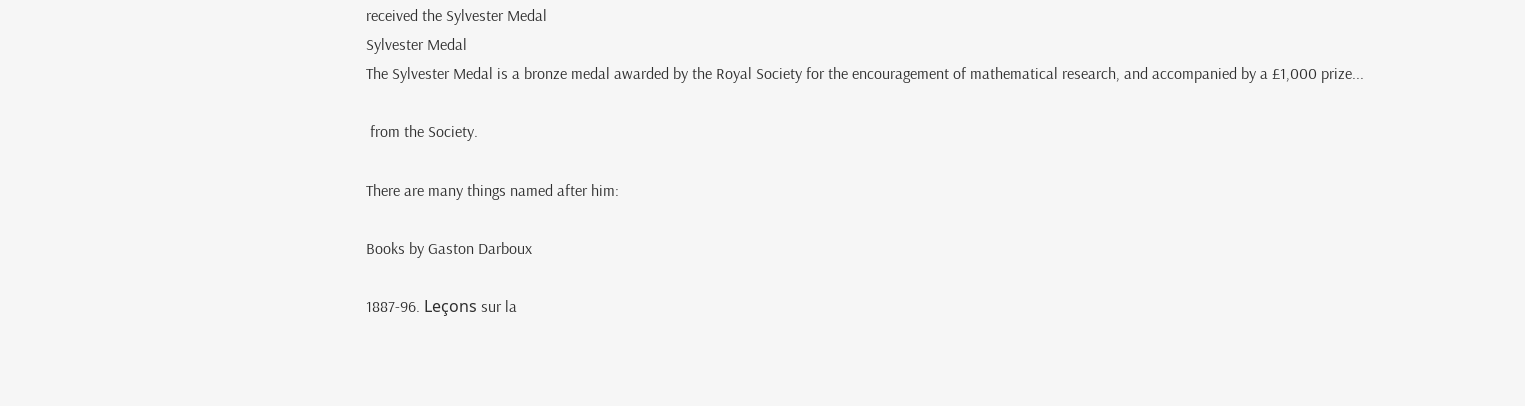received the Sylvester Medal
Sylvester Medal
The Sylvester Medal is a bronze medal awarded by the Royal Society for the encouragement of mathematical research, and accompanied by a £1,000 prize...

 from the Society.

There are many things named after him:

Books by Gaston Darboux

1887-96. Leçons sur la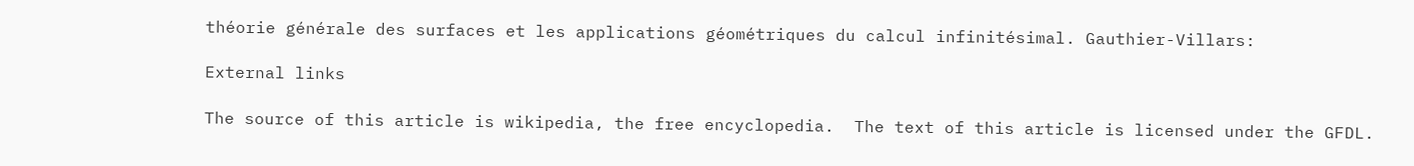théorie générale des surfaces et les applications géométriques du calcul infinitésimal. Gauthier-Villars:

External links

The source of this article is wikipedia, the free encyclopedia.  The text of this article is licensed under the GFDL.